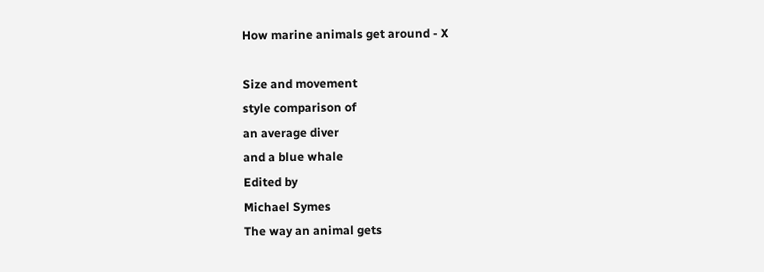How marine animals get around - X

Size and movement
style comparison of
an average diver
and a blue whale
Edited by
Michael Symes
The way an animal gets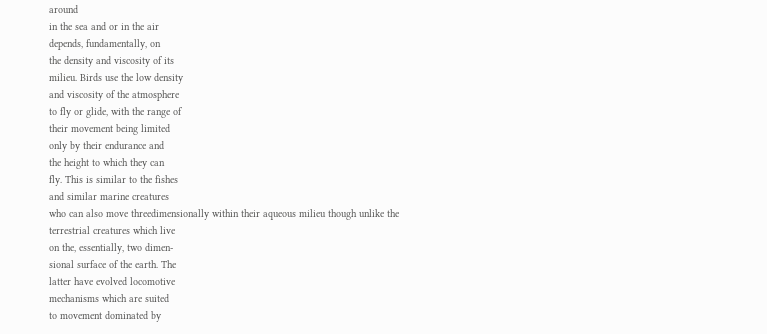around
in the sea and or in the air
depends, fundamentally, on
the density and viscosity of its
milieu. Birds use the low density
and viscosity of the atmosphere
to fly or glide, with the range of
their movement being limited
only by their endurance and
the height to which they can
fly. This is similar to the fishes
and similar marine creatures
who can also move threedimensionally within their aqueous milieu though unlike the
terrestrial creatures which live
on the, essentially, two dimen-
sional surface of the earth. The
latter have evolved locomotive
mechanisms which are suited
to movement dominated by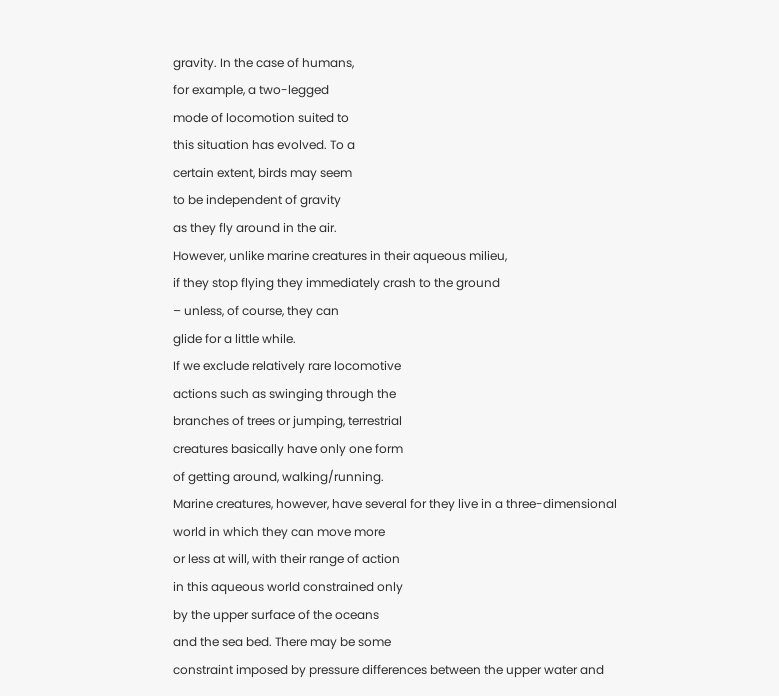gravity. In the case of humans,
for example, a two-legged
mode of locomotion suited to
this situation has evolved. To a
certain extent, birds may seem
to be independent of gravity
as they fly around in the air.
However, unlike marine creatures in their aqueous milieu,
if they stop flying they immediately crash to the ground
– unless, of course, they can
glide for a little while.
If we exclude relatively rare locomotive
actions such as swinging through the
branches of trees or jumping, terrestrial
creatures basically have only one form
of getting around, walking/running.
Marine creatures, however, have several for they live in a three-dimensional
world in which they can move more
or less at will, with their range of action
in this aqueous world constrained only
by the upper surface of the oceans
and the sea bed. There may be some
constraint imposed by pressure differences between the upper water and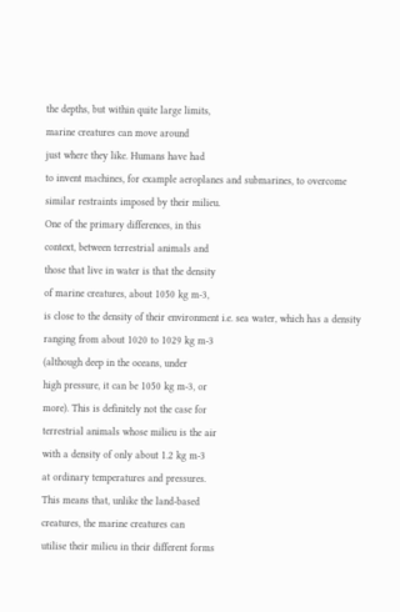the depths, but within quite large limits,
marine creatures can move around
just where they like. Humans have had
to invent machines, for example aeroplanes and submarines, to overcome
similar restraints imposed by their milieu.
One of the primary differences, in this
context, between terrestrial animals and
those that live in water is that the density
of marine creatures, about 1050 kg m-3,
is close to the density of their environment i.e. sea water, which has a density
ranging from about 1020 to 1029 kg m-3
(although deep in the oceans, under
high pressure, it can be 1050 kg m-3, or
more). This is definitely not the case for
terrestrial animals whose milieu is the air
with a density of only about 1.2 kg m-3
at ordinary temperatures and pressures.
This means that, unlike the land-based
creatures, the marine creatures can
utilise their milieu in their different forms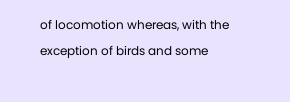of locomotion whereas, with the exception of birds and some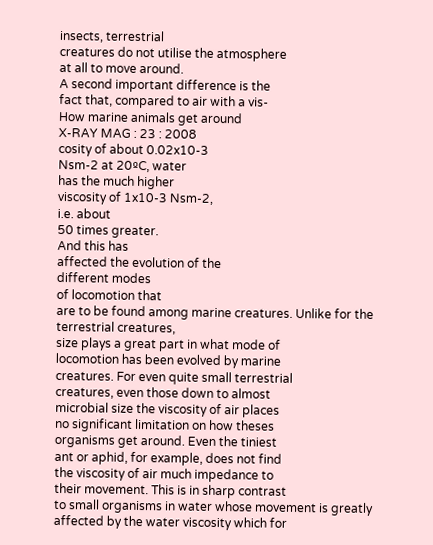insects, terrestrial
creatures do not utilise the atmosphere
at all to move around.
A second important difference is the
fact that, compared to air with a vis-
How marine animals get around
X-RAY MAG : 23 : 2008
cosity of about 0.02x10-3
Nsm-2 at 20ºC, water
has the much higher
viscosity of 1x10-3 Nsm-2,
i.e. about
50 times greater.
And this has
affected the evolution of the
different modes
of locomotion that
are to be found among marine creatures. Unlike for the terrestrial creatures,
size plays a great part in what mode of
locomotion has been evolved by marine
creatures. For even quite small terrestrial
creatures, even those down to almost
microbial size the viscosity of air places
no significant limitation on how theses
organisms get around. Even the tiniest
ant or aphid, for example, does not find
the viscosity of air much impedance to
their movement. This is in sharp contrast
to small organisms in water whose movement is greatly affected by the water viscosity which for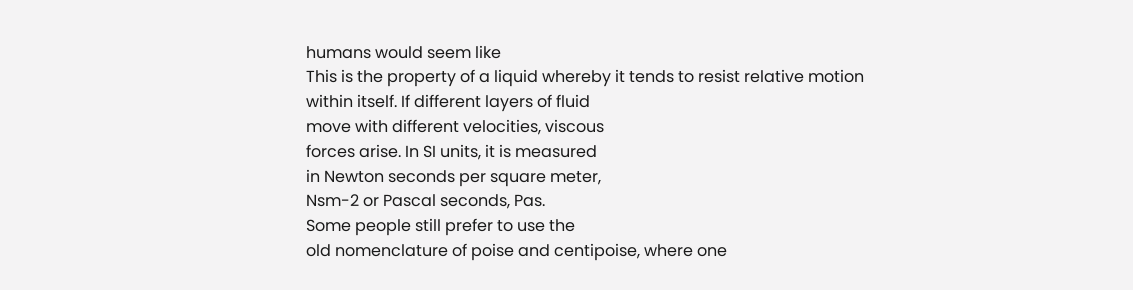humans would seem like
This is the property of a liquid whereby it tends to resist relative motion
within itself. If different layers of fluid
move with different velocities, viscous
forces arise. In SI units, it is measured
in Newton seconds per square meter,
Nsm-2 or Pascal seconds, Pas.
Some people still prefer to use the
old nomenclature of poise and centipoise, where one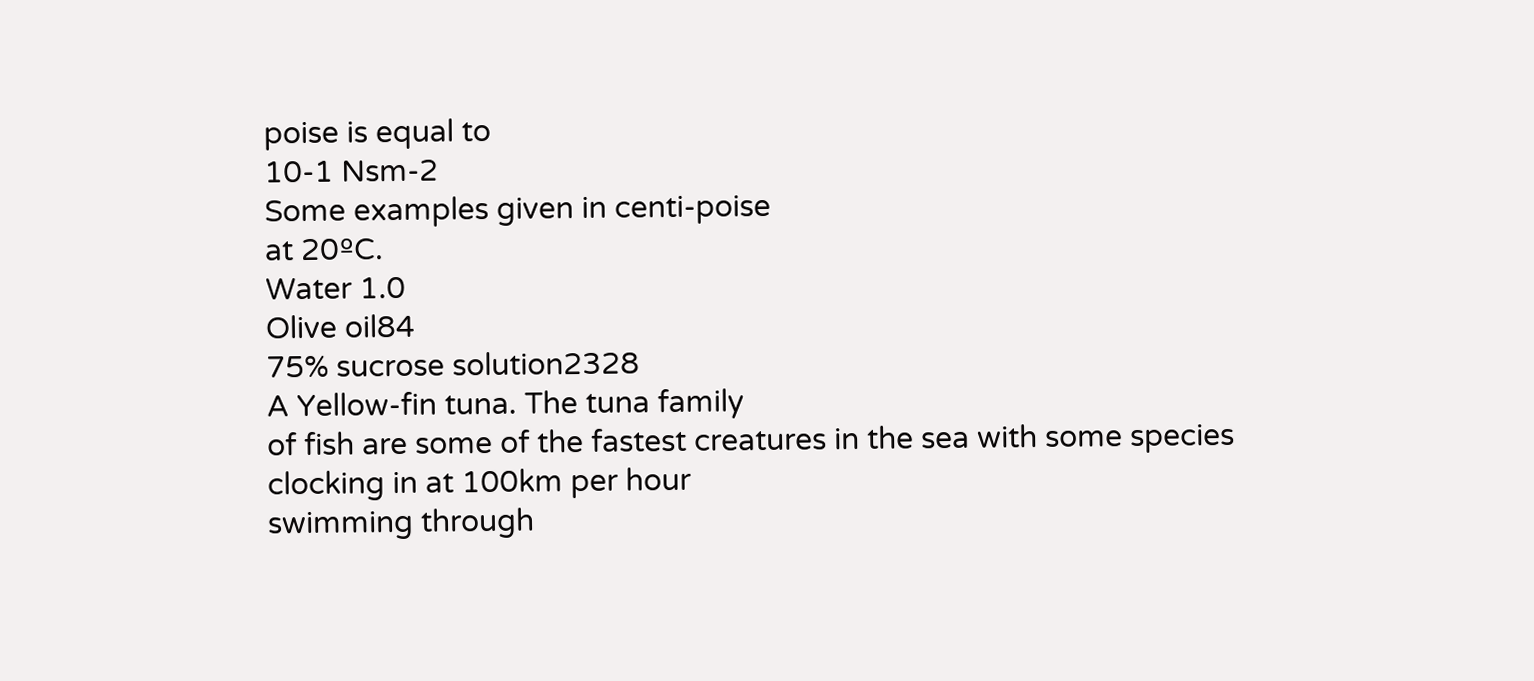poise is equal to
10-1 Nsm-2
Some examples given in centi-poise
at 20ºC.
Water 1.0
Olive oil84
75% sucrose solution2328
A Yellow-fin tuna. The tuna family
of fish are some of the fastest creatures in the sea with some species
clocking in at 100km per hour
swimming through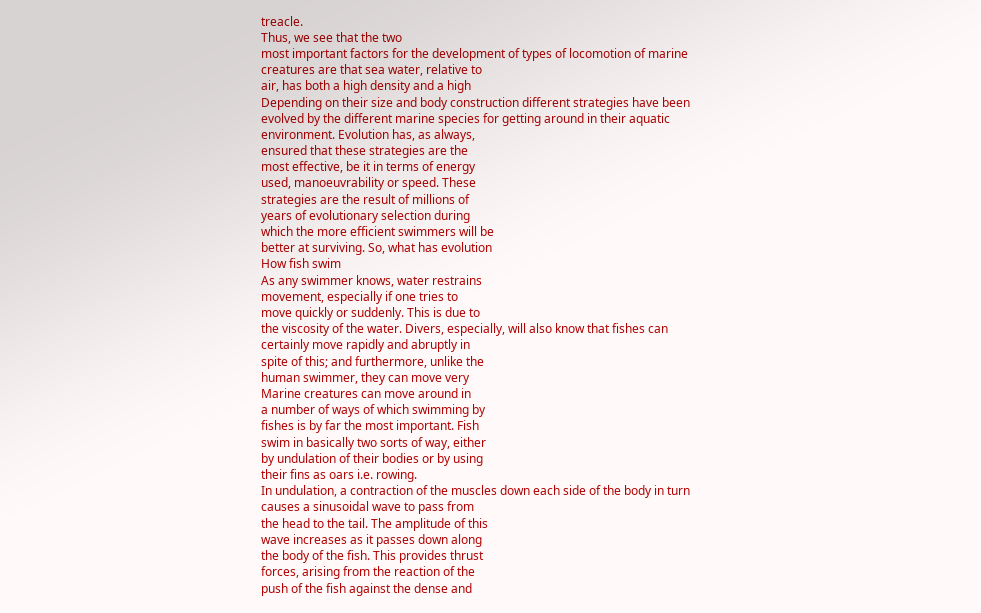treacle.
Thus, we see that the two
most important factors for the development of types of locomotion of marine
creatures are that sea water, relative to
air, has both a high density and a high
Depending on their size and body construction different strategies have been
evolved by the different marine species for getting around in their aquatic
environment. Evolution has, as always,
ensured that these strategies are the
most effective, be it in terms of energy
used, manoeuvrability or speed. These
strategies are the result of millions of
years of evolutionary selection during
which the more efficient swimmers will be
better at surviving. So, what has evolution
How fish swim
As any swimmer knows, water restrains
movement, especially if one tries to
move quickly or suddenly. This is due to
the viscosity of the water. Divers, especially, will also know that fishes can
certainly move rapidly and abruptly in
spite of this; and furthermore, unlike the
human swimmer, they can move very
Marine creatures can move around in
a number of ways of which swimming by
fishes is by far the most important. Fish
swim in basically two sorts of way, either
by undulation of their bodies or by using
their fins as oars i.e. rowing.
In undulation, a contraction of the muscles down each side of the body in turn
causes a sinusoidal wave to pass from
the head to the tail. The amplitude of this
wave increases as it passes down along
the body of the fish. This provides thrust
forces, arising from the reaction of the
push of the fish against the dense and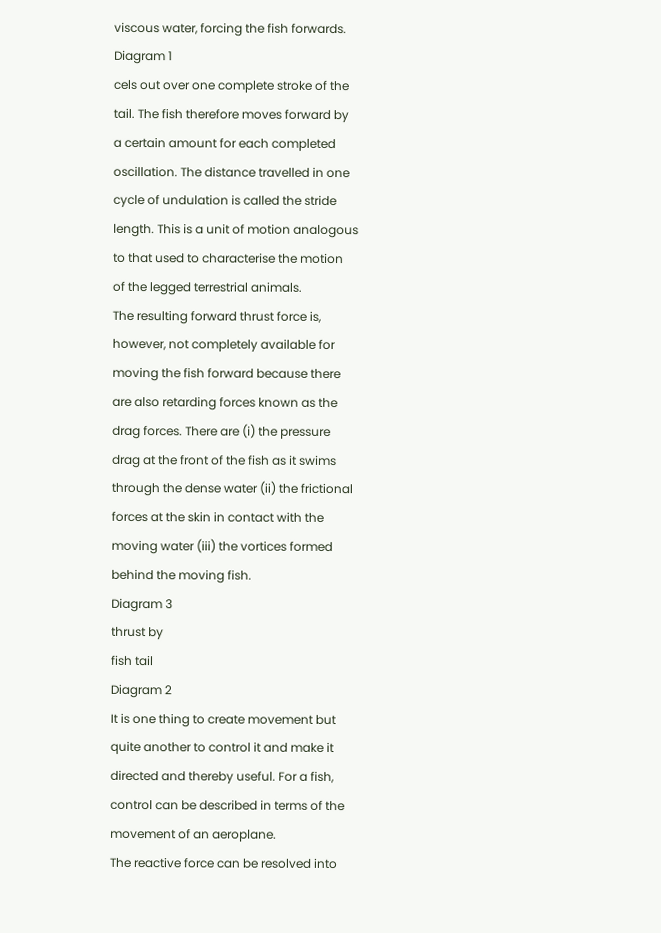viscous water, forcing the fish forwards.
Diagram 1
cels out over one complete stroke of the
tail. The fish therefore moves forward by
a certain amount for each completed
oscillation. The distance travelled in one
cycle of undulation is called the stride
length. This is a unit of motion analogous
to that used to characterise the motion
of the legged terrestrial animals.
The resulting forward thrust force is,
however, not completely available for
moving the fish forward because there
are also retarding forces known as the
drag forces. There are (i) the pressure
drag at the front of the fish as it swims
through the dense water (ii) the frictional
forces at the skin in contact with the
moving water (iii) the vortices formed
behind the moving fish.
Diagram 3
thrust by
fish tail
Diagram 2
It is one thing to create movement but
quite another to control it and make it
directed and thereby useful. For a fish,
control can be described in terms of the
movement of an aeroplane.
The reactive force can be resolved into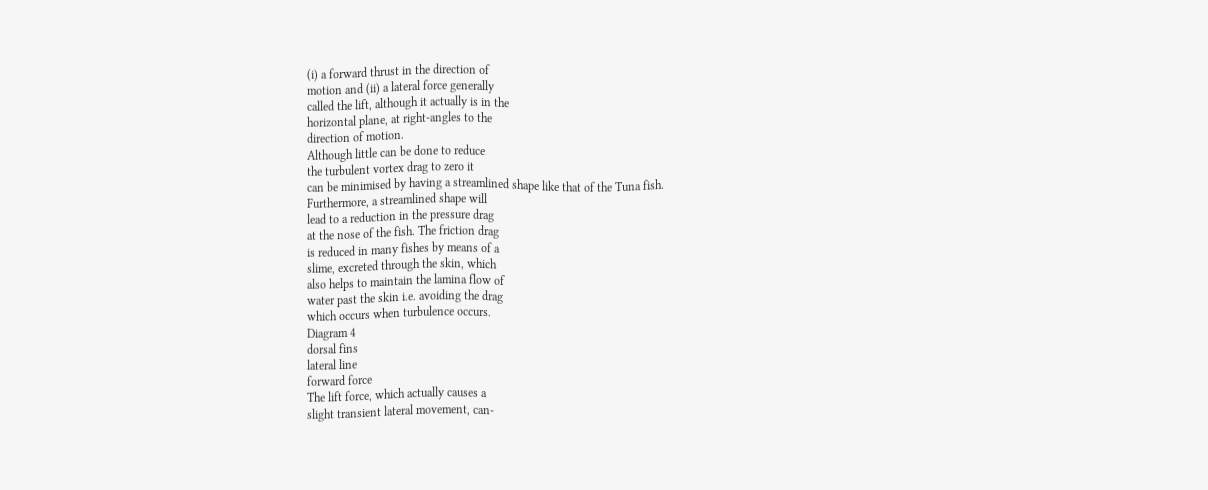(i) a forward thrust in the direction of
motion and (ii) a lateral force generally
called the lift, although it actually is in the
horizontal plane, at right-angles to the
direction of motion.
Although little can be done to reduce
the turbulent vortex drag to zero it
can be minimised by having a streamlined shape like that of the Tuna fish.
Furthermore, a streamlined shape will
lead to a reduction in the pressure drag
at the nose of the fish. The friction drag
is reduced in many fishes by means of a
slime, excreted through the skin, which
also helps to maintain the lamina flow of
water past the skin i.e. avoiding the drag
which occurs when turbulence occurs.
Diagram 4
dorsal fins
lateral line
forward force
The lift force, which actually causes a
slight transient lateral movement, can-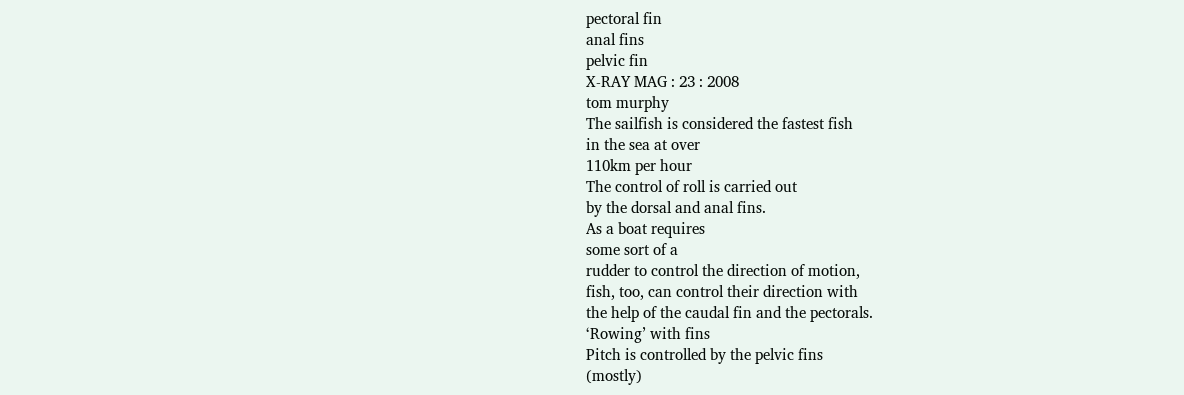pectoral fin
anal fins
pelvic fin
X-RAY MAG : 23 : 2008
tom murphy
The sailfish is considered the fastest fish
in the sea at over
110km per hour
The control of roll is carried out
by the dorsal and anal fins.
As a boat requires
some sort of a
rudder to control the direction of motion,
fish, too, can control their direction with
the help of the caudal fin and the pectorals.
‘Rowing’ with fins
Pitch is controlled by the pelvic fins
(mostly)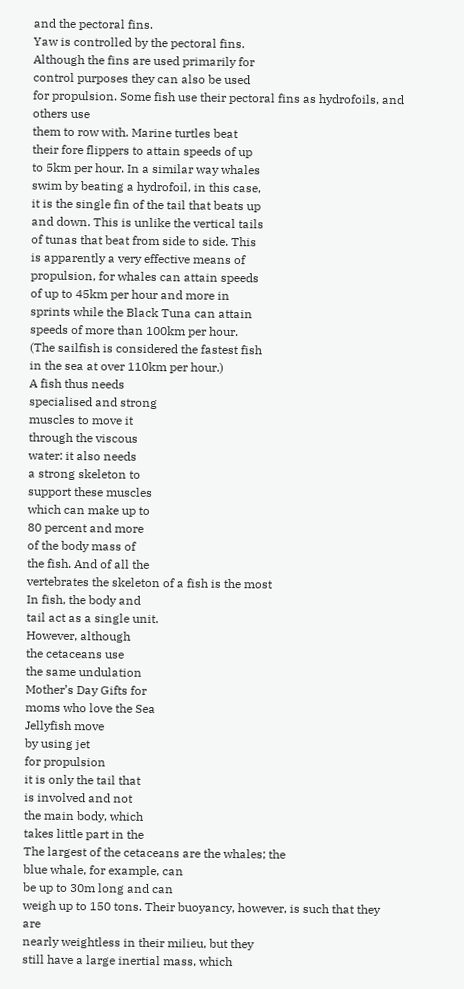and the pectoral fins.
Yaw is controlled by the pectoral fins.
Although the fins are used primarily for
control purposes they can also be used
for propulsion. Some fish use their pectoral fins as hydrofoils, and others use
them to row with. Marine turtles beat
their fore flippers to attain speeds of up
to 5km per hour. In a similar way whales
swim by beating a hydrofoil, in this case,
it is the single fin of the tail that beats up
and down. This is unlike the vertical tails
of tunas that beat from side to side. This
is apparently a very effective means of
propulsion, for whales can attain speeds
of up to 45km per hour and more in
sprints while the Black Tuna can attain
speeds of more than 100km per hour.
(The sailfish is considered the fastest fish
in the sea at over 110km per hour.)
A fish thus needs
specialised and strong
muscles to move it
through the viscous
water: it also needs
a strong skeleton to
support these muscles
which can make up to
80 percent and more
of the body mass of
the fish. And of all the
vertebrates the skeleton of a fish is the most
In fish, the body and
tail act as a single unit.
However, although
the cetaceans use
the same undulation
Mother’s Day Gifts for
moms who love the Sea
Jellyfish move
by using jet
for propulsion
it is only the tail that
is involved and not
the main body, which
takes little part in the
The largest of the cetaceans are the whales; the
blue whale, for example, can
be up to 30m long and can
weigh up to 150 tons. Their buoyancy, however, is such that they are
nearly weightless in their milieu, but they
still have a large inertial mass, which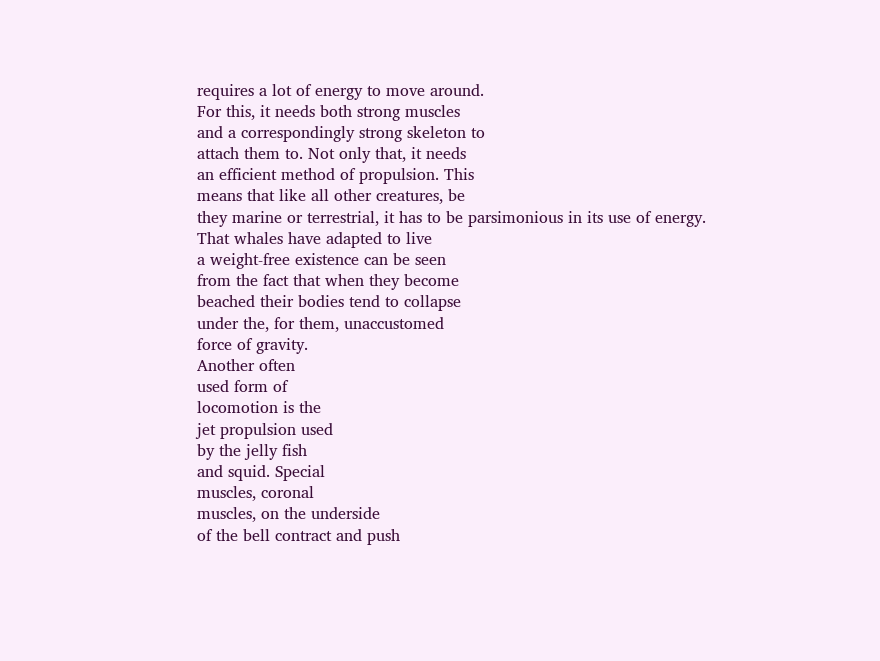requires a lot of energy to move around.
For this, it needs both strong muscles
and a correspondingly strong skeleton to
attach them to. Not only that, it needs
an efficient method of propulsion. This
means that like all other creatures, be
they marine or terrestrial, it has to be parsimonious in its use of energy.
That whales have adapted to live
a weight-free existence can be seen
from the fact that when they become
beached their bodies tend to collapse
under the, for them, unaccustomed
force of gravity.
Another often
used form of
locomotion is the
jet propulsion used
by the jelly fish
and squid. Special
muscles, coronal
muscles, on the underside
of the bell contract and push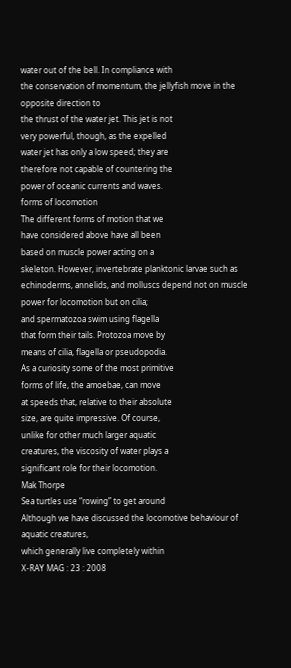water out of the bell. In compliance with
the conservation of momentum, the jellyfish move in the opposite direction to
the thrust of the water jet. This jet is not
very powerful, though, as the expelled
water jet has only a low speed; they are
therefore not capable of countering the
power of oceanic currents and waves.
forms of locomotion
The different forms of motion that we
have considered above have all been
based on muscle power acting on a
skeleton. However, invertebrate planktonic larvae such as echinoderms, annelids, and molluscs depend not on muscle power for locomotion but on cilia;
and spermatozoa swim using flagella
that form their tails. Protozoa move by
means of cilia, flagella or pseudopodia.
As a curiosity some of the most primitive
forms of life, the amoebae, can move
at speeds that, relative to their absolute
size, are quite impressive. Of course,
unlike for other much larger aquatic
creatures, the viscosity of water plays a
significant role for their locomotion.
Mak Thorpe
Sea turtles use “rowing” to get around
Although we have discussed the locomotive behaviour of aquatic creatures,
which generally live completely within
X-RAY MAG : 23 : 2008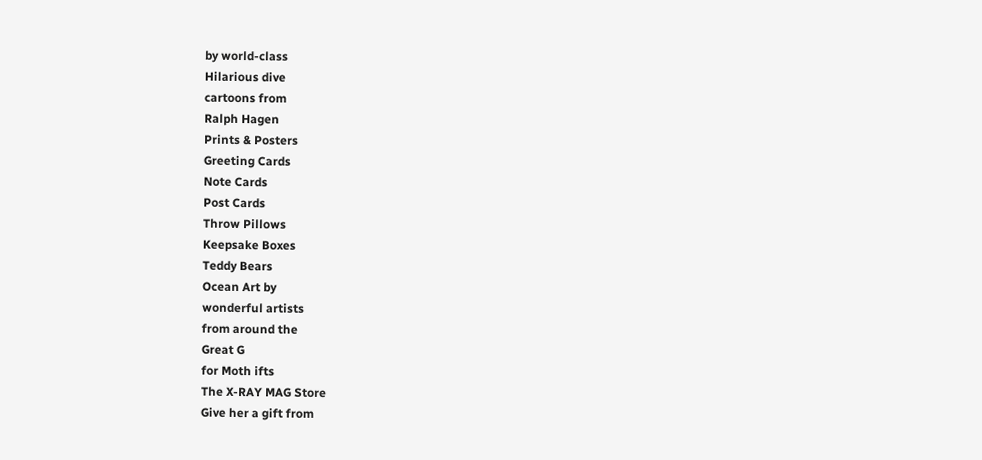by world-class
Hilarious dive
cartoons from
Ralph Hagen
Prints & Posters
Greeting Cards
Note Cards
Post Cards
Throw Pillows
Keepsake Boxes
Teddy Bears
Ocean Art by
wonderful artists
from around the
Great G
for Moth ifts
The X-RAY MAG Store
Give her a gift from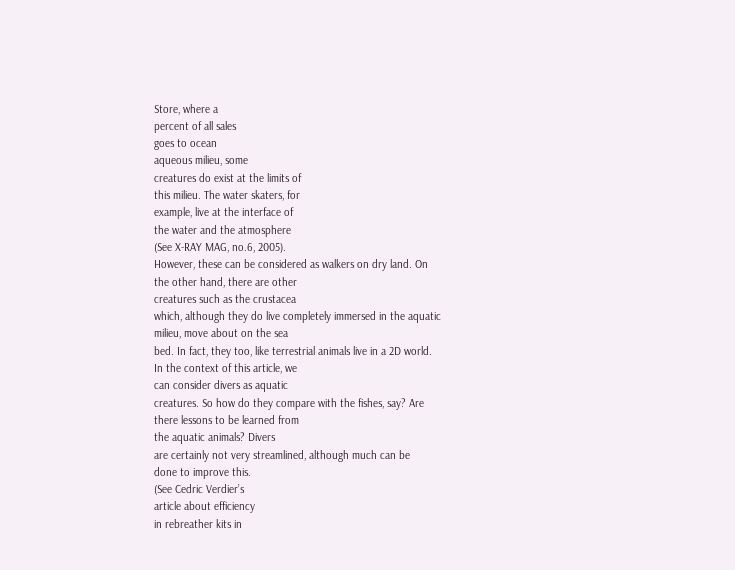Store, where a
percent of all sales
goes to ocean
aqueous milieu, some
creatures do exist at the limits of
this milieu. The water skaters, for
example, live at the interface of
the water and the atmosphere
(See X-RAY MAG, no.6, 2005).
However, these can be considered as walkers on dry land. On
the other hand, there are other
creatures such as the crustacea
which, although they do live completely immersed in the aquatic
milieu, move about on the sea
bed. In fact, they too, like terrestrial animals live in a 2D world.
In the context of this article, we
can consider divers as aquatic
creatures. So how do they compare with the fishes, say? Are
there lessons to be learned from
the aquatic animals? Divers
are certainly not very streamlined, although much can be
done to improve this.
(See Cedric Verdier’s
article about efficiency
in rebreather kits in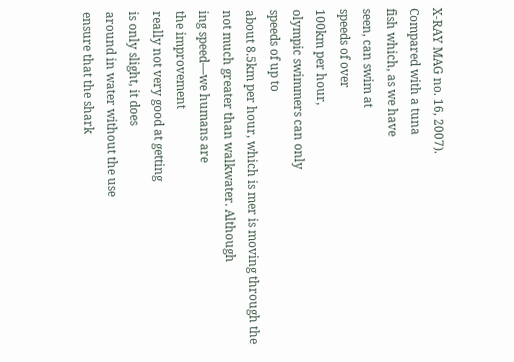X-RAY MAG no. 16, 2007).
Compared with a tuna
fish which, as we have
seen, can swim at
speeds of over
100km per hour,
olympic swimmers can only
speeds of up to
about 8.5km per hour, which is mer is moving through the
not much greater than walkwater. Although
ing speed—we humans are
the improvement
really not very good at getting
is only slight, it does
around in water without the use
ensure that the shark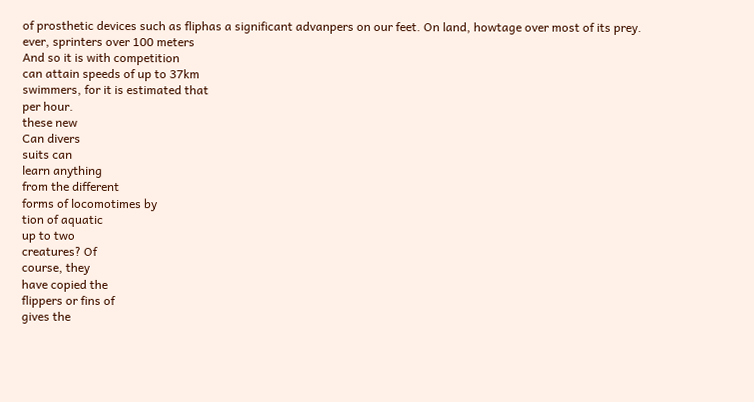of prosthetic devices such as fliphas a significant advanpers on our feet. On land, howtage over most of its prey.
ever, sprinters over 100 meters
And so it is with competition
can attain speeds of up to 37km
swimmers, for it is estimated that
per hour.
these new
Can divers
suits can
learn anything
from the different
forms of locomotimes by
tion of aquatic
up to two
creatures? Of
course, they
have copied the
flippers or fins of
gives the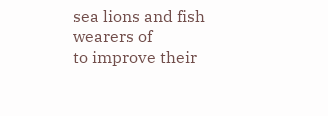sea lions and fish
wearers of
to improve their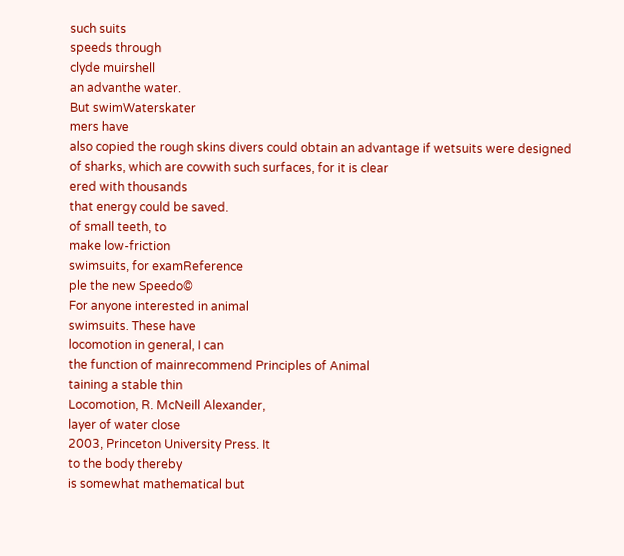such suits
speeds through
clyde muirshell
an advanthe water.
But swimWaterskater
mers have
also copied the rough skins divers could obtain an advantage if wetsuits were designed
of sharks, which are covwith such surfaces, for it is clear
ered with thousands
that energy could be saved.
of small teeth, to
make low-friction
swimsuits, for examReference
ple the new Speedo©
For anyone interested in animal
swimsuits. These have
locomotion in general, I can
the function of mainrecommend Principles of Animal
taining a stable thin
Locomotion, R. McNeill Alexander,
layer of water close
2003, Princeton University Press. It
to the body thereby
is somewhat mathematical but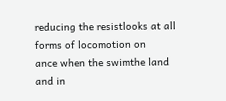reducing the resistlooks at all forms of locomotion on
ance when the swimthe land and in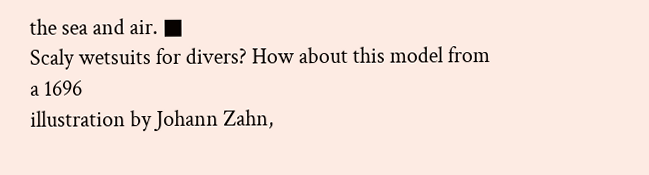the sea and air. ■
Scaly wetsuits for divers? How about this model from a 1696
illustration by Johann Zahn,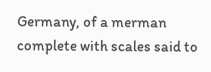Germany, of a merman complete with scales said to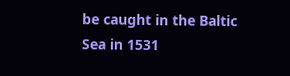be caught in the Baltic Sea in 1531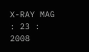X-RAY MAG : 23 : 2008